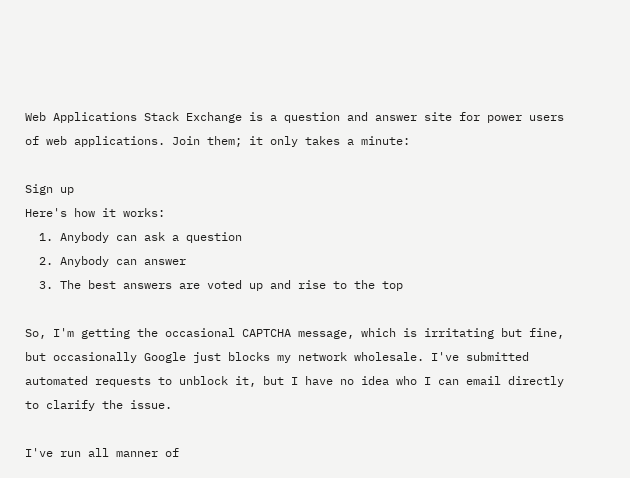Web Applications Stack Exchange is a question and answer site for power users of web applications. Join them; it only takes a minute:

Sign up
Here's how it works:
  1. Anybody can ask a question
  2. Anybody can answer
  3. The best answers are voted up and rise to the top

So, I'm getting the occasional CAPTCHA message, which is irritating but fine, but occasionally Google just blocks my network wholesale. I've submitted automated requests to unblock it, but I have no idea who I can email directly to clarify the issue.

I've run all manner of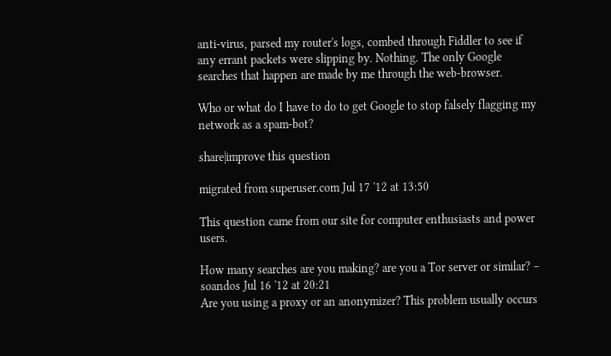anti-virus, parsed my router's logs, combed through Fiddler to see if any errant packets were slipping by. Nothing. The only Google searches that happen are made by me through the web-browser.

Who or what do I have to do to get Google to stop falsely flagging my network as a spam-bot?

share|improve this question

migrated from superuser.com Jul 17 '12 at 13:50

This question came from our site for computer enthusiasts and power users.

How many searches are you making? are you a Tor server or similar? – soandos Jul 16 '12 at 20:21
Are you using a proxy or an anonymizer? This problem usually occurs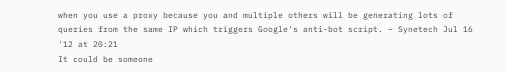when you use a proxy because you and multiple others will be generating lots of queries from the same IP which triggers Google's anti-bot script. – Synetech Jul 16 '12 at 20:21
It could be someone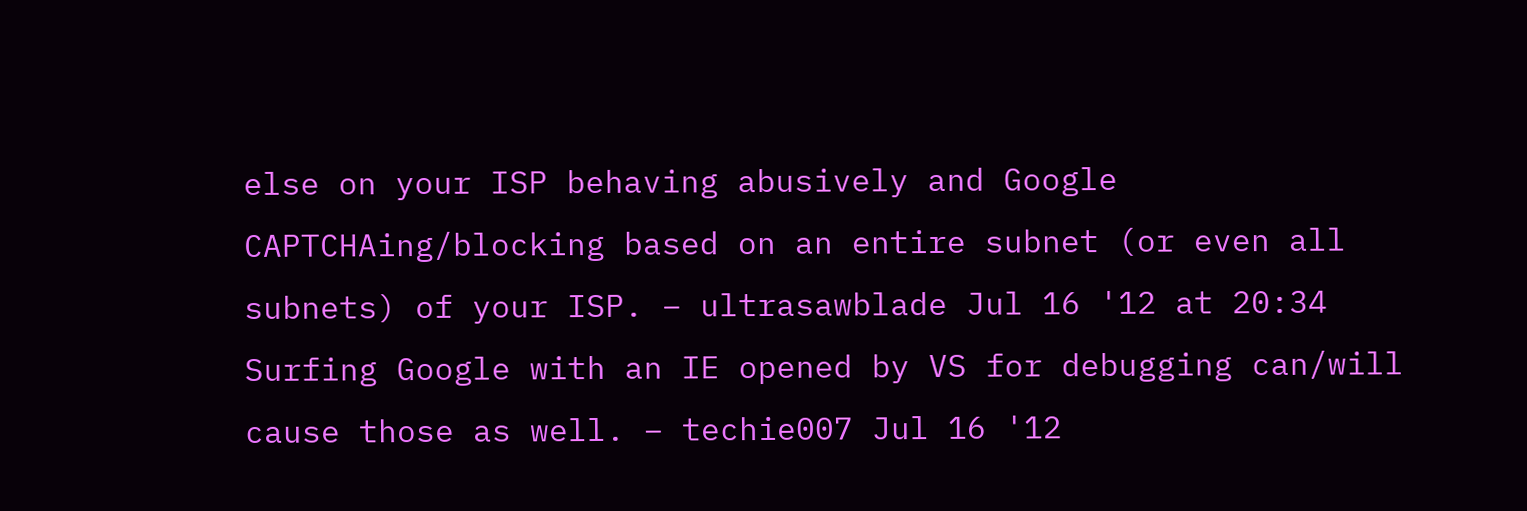else on your ISP behaving abusively and Google CAPTCHAing/blocking based on an entire subnet (or even all subnets) of your ISP. – ultrasawblade Jul 16 '12 at 20:34
Surfing Google with an IE opened by VS for debugging can/will cause those as well. – techie007 Jul 16 '12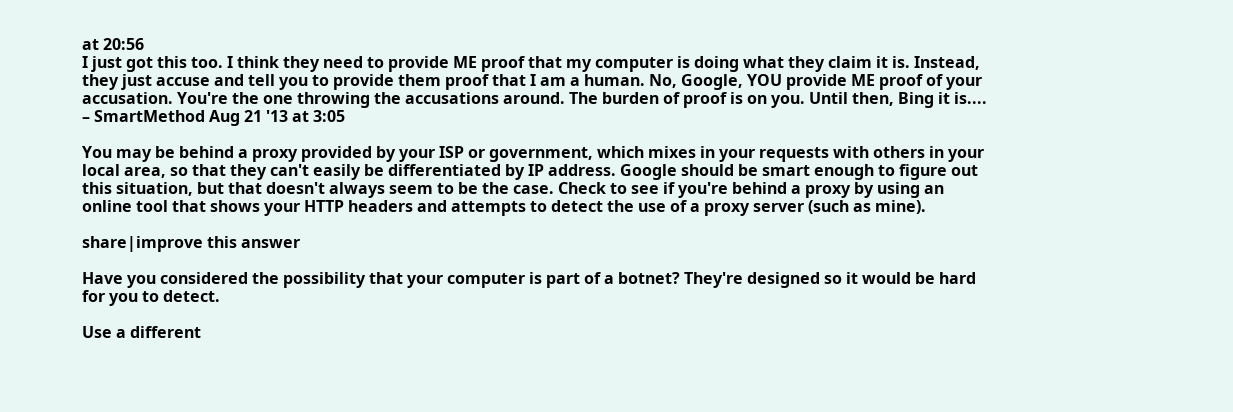at 20:56
I just got this too. I think they need to provide ME proof that my computer is doing what they claim it is. Instead, they just accuse and tell you to provide them proof that I am a human. No, Google, YOU provide ME proof of your accusation. You're the one throwing the accusations around. The burden of proof is on you. Until then, Bing it is.... – SmartMethod Aug 21 '13 at 3:05

You may be behind a proxy provided by your ISP or government, which mixes in your requests with others in your local area, so that they can't easily be differentiated by IP address. Google should be smart enough to figure out this situation, but that doesn't always seem to be the case. Check to see if you're behind a proxy by using an online tool that shows your HTTP headers and attempts to detect the use of a proxy server (such as mine).

share|improve this answer

Have you considered the possibility that your computer is part of a botnet? They're designed so it would be hard for you to detect.

Use a different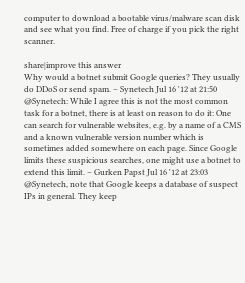computer to download a bootable virus/malware scan disk and see what you find. Free of charge if you pick the right scanner.

share|improve this answer
Why would a botnet submit Google queries? They usually do DDoS or send spam. – Synetech Jul 16 '12 at 21:50
@Synetech: While I agree this is not the most common task for a botnet, there is at least on reason to do it: One can search for vulnerable websites, e.g. by a name of a CMS and a known vulnerable version number which is sometimes added somewhere on each page. Since Google limits these suspicious searches, one might use a botnet to extend this limit. – Gurken Papst Jul 16 '12 at 23:03
@Synetech, note that Google keeps a database of suspect IPs in general. They keep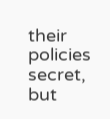their policies secret, but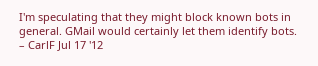I'm speculating that they might block known bots in general. GMail would certainly let them identify bots. – CarlF Jul 17 '12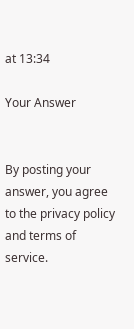at 13:34

Your Answer


By posting your answer, you agree to the privacy policy and terms of service.